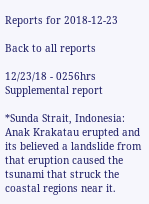Reports for 2018-12-23

Back to all reports

12/23/18 - 0256hrs Supplemental report

*Sunda Strait, Indonesia: Anak Krakatau erupted and its believed a landslide from that eruption caused the tsunami that struck the coastal regions near it.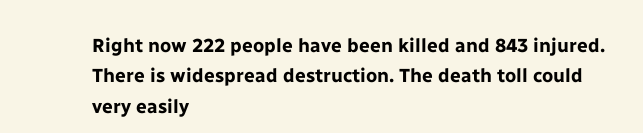Right now 222 people have been killed and 843 injured. There is widespread destruction. The death toll could very easily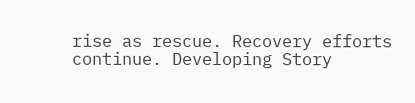rise as rescue. Recovery efforts continue. Developing Story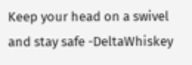Keep your head on a swivel and stay safe -DeltaWhiskey